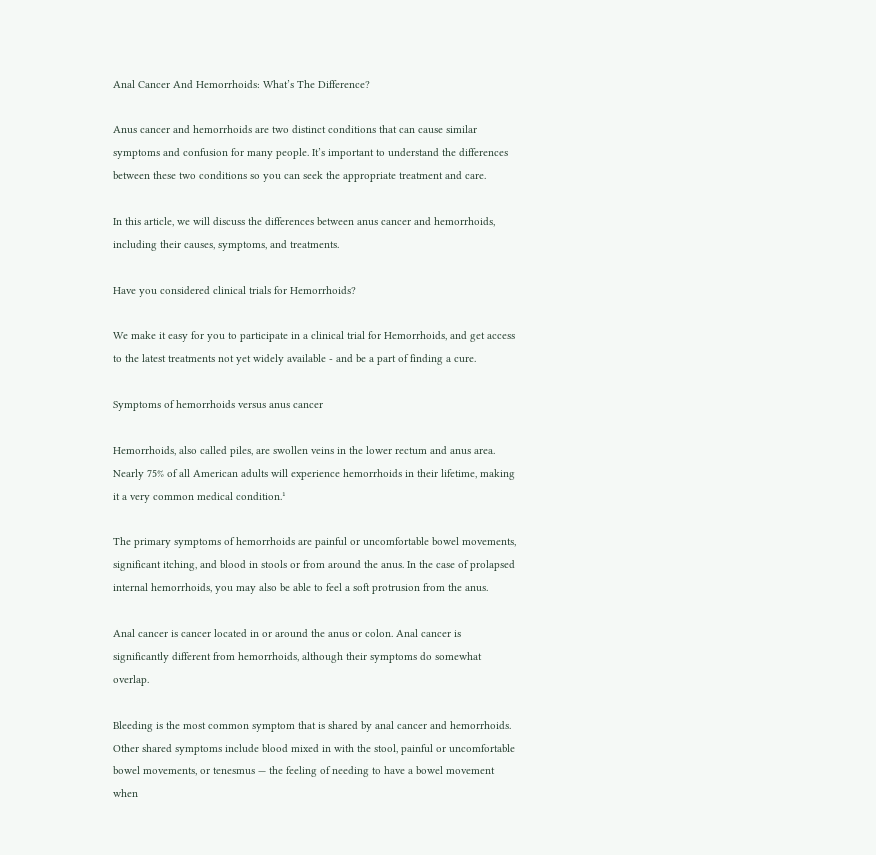Anal Cancer And Hemorrhoids: What’s The Difference?

Anus cancer and hemorrhoids are two distinct conditions that can cause similar symptoms and confusion for many people. It’s important to understand the differences between these two conditions so you can seek the appropriate treatment and care.

In this article, we will discuss the differences between anus cancer and hemorrhoids, including their causes, symptoms, and treatments.

Have you considered clinical trials for Hemorrhoids?

We make it easy for you to participate in a clinical trial for Hemorrhoids, and get access to the latest treatments not yet widely available - and be a part of finding a cure.

Symptoms of hemorrhoids versus anus cancer

Hemorrhoids, also called piles, are swollen veins in the lower rectum and anus area. Nearly 75% of all American adults will experience hemorrhoids in their lifetime, making it a very common medical condition.¹

The primary symptoms of hemorrhoids are painful or uncomfortable bowel movements, significant itching, and blood in stools or from around the anus. In the case of prolapsed internal hemorrhoids, you may also be able to feel a soft protrusion from the anus.

Anal cancer is cancer located in or around the anus or colon. Anal cancer is significantly different from hemorrhoids, although their symptoms do somewhat overlap.

Bleeding is the most common symptom that is shared by anal cancer and hemorrhoids. Other shared symptoms include blood mixed in with the stool, painful or uncomfortable bowel movements, or tenesmus — the feeling of needing to have a bowel movement when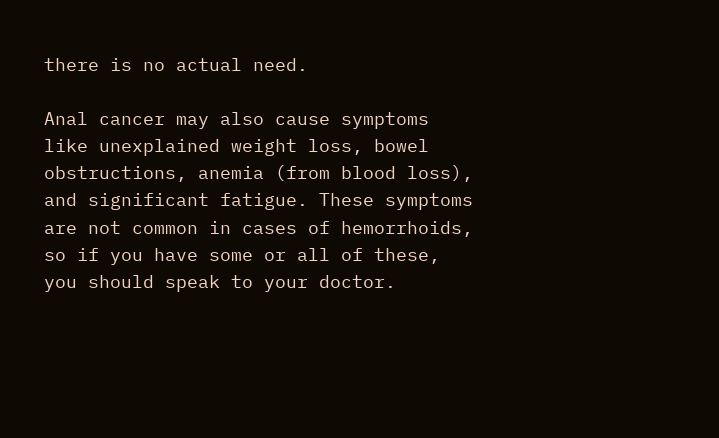there is no actual need.

Anal cancer may also cause symptoms like unexplained weight loss, bowel obstructions, anemia (from blood loss), and significant fatigue. These symptoms are not common in cases of hemorrhoids, so if you have some or all of these, you should speak to your doctor.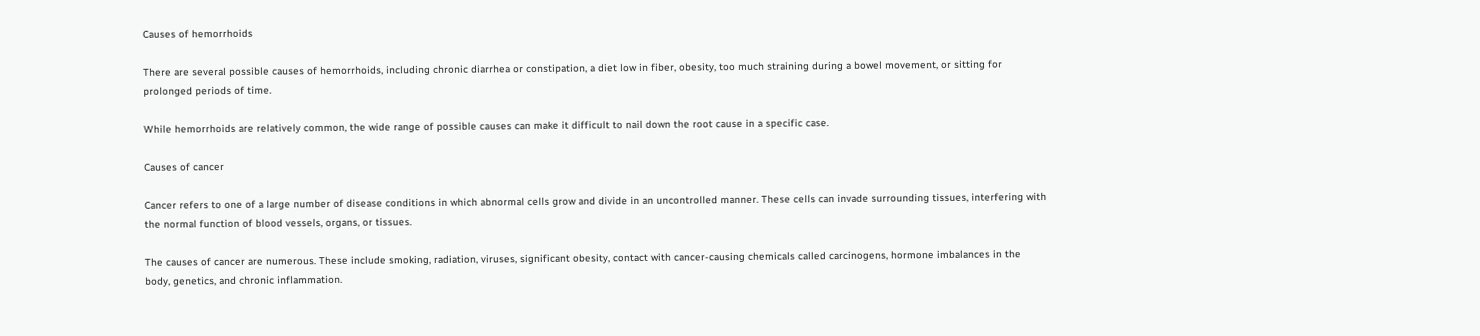Causes of hemorrhoids

There are several possible causes of hemorrhoids, including chronic diarrhea or constipation, a diet low in fiber, obesity, too much straining during a bowel movement, or sitting for prolonged periods of time.

While hemorrhoids are relatively common, the wide range of possible causes can make it difficult to nail down the root cause in a specific case.

Causes of cancer

Cancer refers to one of a large number of disease conditions in which abnormal cells grow and divide in an uncontrolled manner. These cells can invade surrounding tissues, interfering with the normal function of blood vessels, organs, or tissues.

The causes of cancer are numerous. These include smoking, radiation, viruses, significant obesity, contact with cancer-causing chemicals called carcinogens, hormone imbalances in the body, genetics, and chronic inflammation.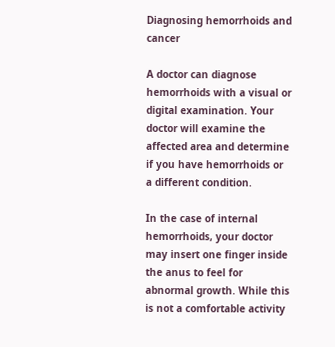Diagnosing hemorrhoids and cancer

A doctor can diagnose hemorrhoids with a visual or digital examination. Your doctor will examine the affected area and determine if you have hemorrhoids or a different condition.

In the case of internal hemorrhoids, your doctor may insert one finger inside the anus to feel for abnormal growth. While this is not a comfortable activity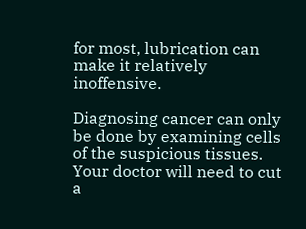for most, lubrication can make it relatively inoffensive.

Diagnosing cancer can only be done by examining cells of the suspicious tissues. Your doctor will need to cut a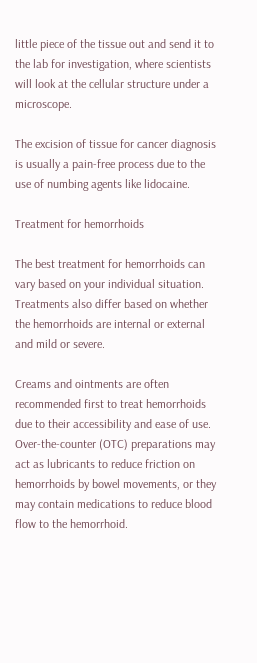little piece of the tissue out and send it to the lab for investigation, where scientists will look at the cellular structure under a microscope.

The excision of tissue for cancer diagnosis is usually a pain-free process due to the use of numbing agents like lidocaine.

Treatment for hemorrhoids

The best treatment for hemorrhoids can vary based on your individual situation. Treatments also differ based on whether the hemorrhoids are internal or external and mild or severe.

Creams and ointments are often recommended first to treat hemorrhoids due to their accessibility and ease of use. Over-the-counter (OTC) preparations may act as lubricants to reduce friction on hemorrhoids by bowel movements, or they may contain medications to reduce blood flow to the hemorrhoid.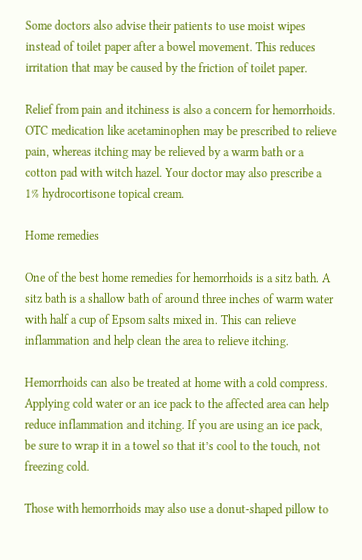Some doctors also advise their patients to use moist wipes instead of toilet paper after a bowel movement. This reduces irritation that may be caused by the friction of toilet paper.

Relief from pain and itchiness is also a concern for hemorrhoids. OTC medication like acetaminophen may be prescribed to relieve pain, whereas itching may be relieved by a warm bath or a cotton pad with witch hazel. Your doctor may also prescribe a 1% hydrocortisone topical cream.

Home remedies

One of the best home remedies for hemorrhoids is a sitz bath. A sitz bath is a shallow bath of around three inches of warm water with half a cup of Epsom salts mixed in. This can relieve inflammation and help clean the area to relieve itching.

Hemorrhoids can also be treated at home with a cold compress. Applying cold water or an ice pack to the affected area can help reduce inflammation and itching. If you are using an ice pack, be sure to wrap it in a towel so that it’s cool to the touch, not freezing cold.

Those with hemorrhoids may also use a donut-shaped pillow to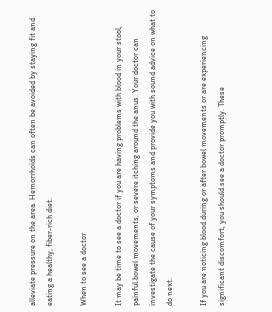alleviate pressure on the area. Hemorrhoids can often be avoided by staying fit and eating a healthy, fiber-rich diet.

When to see a doctor

It may be time to see a doctor if you are having problems with blood in your stool, painful bowel movements, or severe itching around the anus. Your doctor can investigate the cause of your symptoms and provide you with sound advice on what to do next.

If you are noticing blood during or after bowel movements or are experiencing significant discomfort, you should see a doctor promptly. These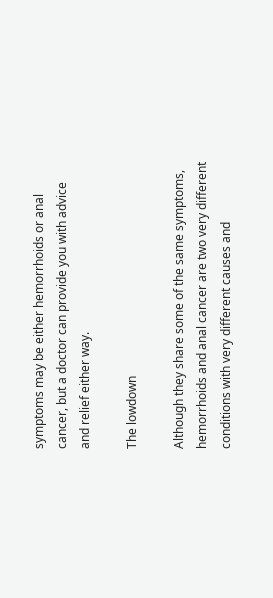symptoms may be either hemorrhoids or anal cancer, but a doctor can provide you with advice and relief either way.

The lowdown

Although they share some of the same symptoms, hemorrhoids and anal cancer are two very different conditions with very different causes and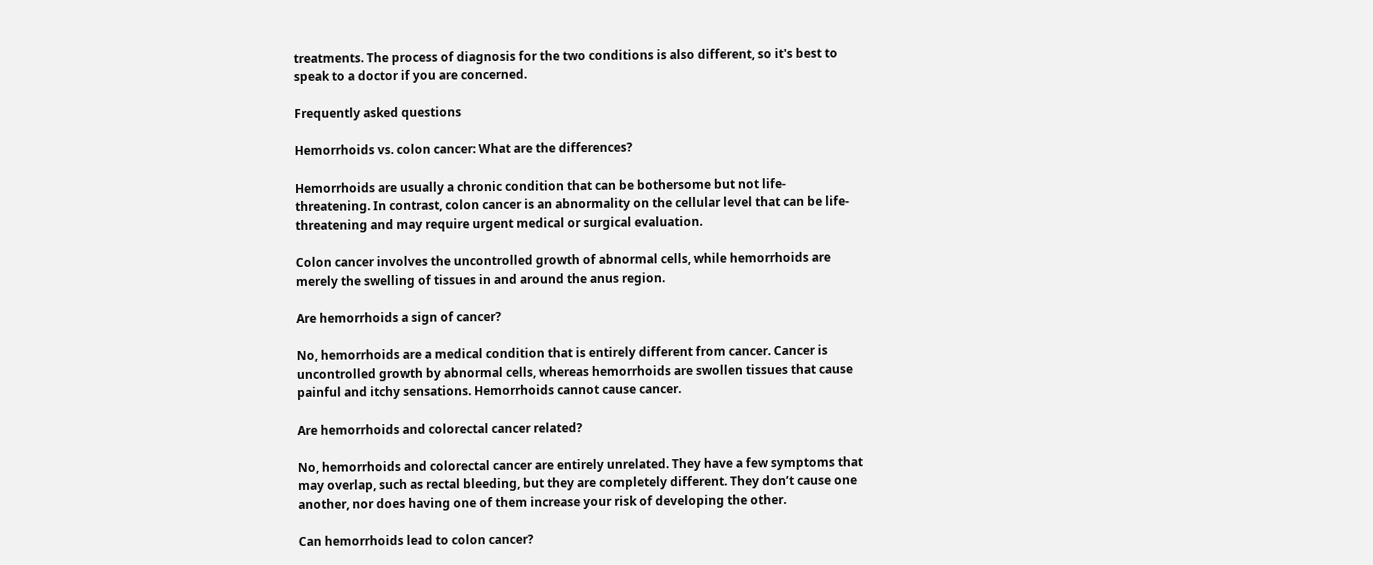treatments. The process of diagnosis for the two conditions is also different, so it's best to speak to a doctor if you are concerned.

Frequently asked questions

Hemorrhoids vs. colon cancer: What are the differences?

Hemorrhoids are usually a chronic condition that can be bothersome but not life-threatening. In contrast, colon cancer is an abnormality on the cellular level that can be life-threatening and may require urgent medical or surgical evaluation.

Colon cancer involves the uncontrolled growth of abnormal cells, while hemorrhoids are merely the swelling of tissues in and around the anus region.

Are hemorrhoids a sign of cancer?

No, hemorrhoids are a medical condition that is entirely different from cancer. Cancer is uncontrolled growth by abnormal cells, whereas hemorrhoids are swollen tissues that cause painful and itchy sensations. Hemorrhoids cannot cause cancer.

Are hemorrhoids and colorectal cancer related?

No, hemorrhoids and colorectal cancer are entirely unrelated. They have a few symptoms that may overlap, such as rectal bleeding, but they are completely different. They don’t cause one another, nor does having one of them increase your risk of developing the other.

Can hemorrhoids lead to colon cancer?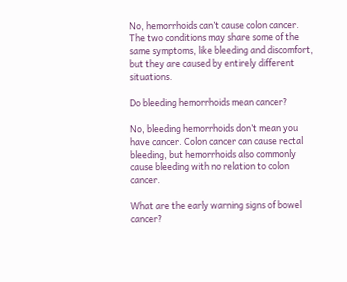No, hemorrhoids can’t cause colon cancer. The two conditions may share some of the same symptoms, like bleeding and discomfort, but they are caused by entirely different situations.

Do bleeding hemorrhoids mean cancer?

No, bleeding hemorrhoids don’t mean you have cancer. Colon cancer can cause rectal bleeding, but hemorrhoids also commonly cause bleeding with no relation to colon cancer.

What are the early warning signs of bowel cancer?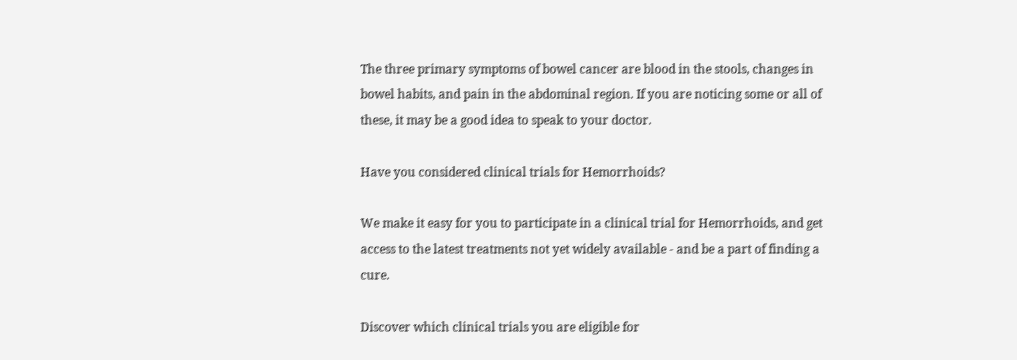The three primary symptoms of bowel cancer are blood in the stools, changes in bowel habits, and pain in the abdominal region. If you are noticing some or all of these, it may be a good idea to speak to your doctor.

Have you considered clinical trials for Hemorrhoids?

We make it easy for you to participate in a clinical trial for Hemorrhoids, and get access to the latest treatments not yet widely available - and be a part of finding a cure.

Discover which clinical trials you are eligible for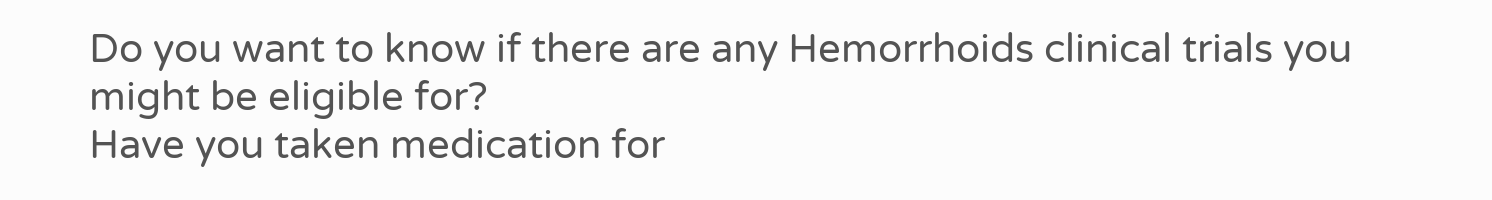Do you want to know if there are any Hemorrhoids clinical trials you might be eligible for?
Have you taken medication for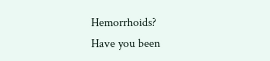Hemorrhoids?
Have you been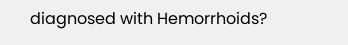diagnosed with Hemorrhoids?